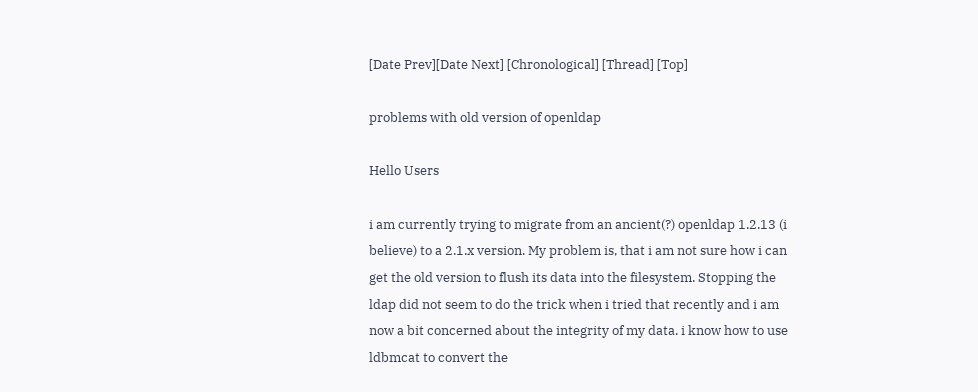[Date Prev][Date Next] [Chronological] [Thread] [Top]

problems with old version of openldap

Hello Users

i am currently trying to migrate from an ancient(?) openldap 1.2.13 (i
believe) to a 2.1.x version. My problem is, that i am not sure how i can
get the old version to flush its data into the filesystem. Stopping the
ldap did not seem to do the trick when i tried that recently and i am
now a bit concerned about the integrity of my data. i know how to use
ldbmcat to convert the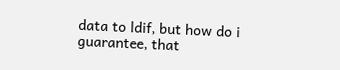data to ldif, but how do i guarantee, that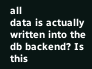all
data is actually written into the db backend? Is this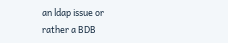an ldap issue or
rather a BDB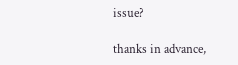issue?

thanks in advance,